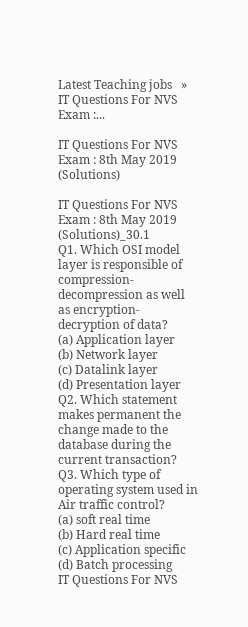Latest Teaching jobs   »   IT Questions For NVS Exam :...

IT Questions For NVS Exam : 8th May 2019 (Solutions)

IT Questions For NVS Exam : 8th May 2019 (Solutions)_30.1
Q1. Which OSI model layer is responsible of compression-decompression as well as encryption-decryption of data?
(a) Application layer
(b) Network layer
(c) Datalink layer
(d) Presentation layer
Q2. Which statement makes permanent the change made to the database during the current transaction?
Q3. Which type of operating system used in Air traffic control?
(a) soft real time
(b) Hard real time
(c) Application specific
(d) Batch processing
IT Questions For NVS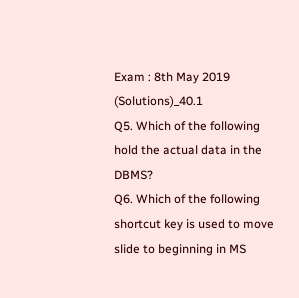Exam : 8th May 2019 (Solutions)_40.1
Q5. Which of the following hold the actual data in the DBMS?
Q6. Which of the following shortcut key is used to move slide to beginning in MS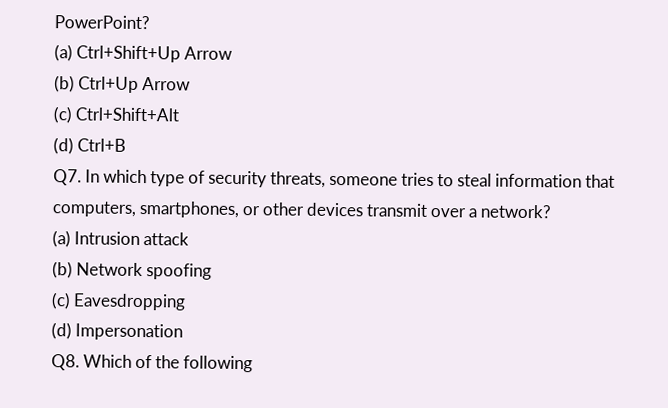PowerPoint?
(a) Ctrl+Shift+Up Arrow
(b) Ctrl+Up Arrow
(c) Ctrl+Shift+Alt
(d) Ctrl+B
Q7. In which type of security threats, someone tries to steal information that computers, smartphones, or other devices transmit over a network?
(a) Intrusion attack
(b) Network spoofing
(c) Eavesdropping
(d) Impersonation
Q8. Which of the following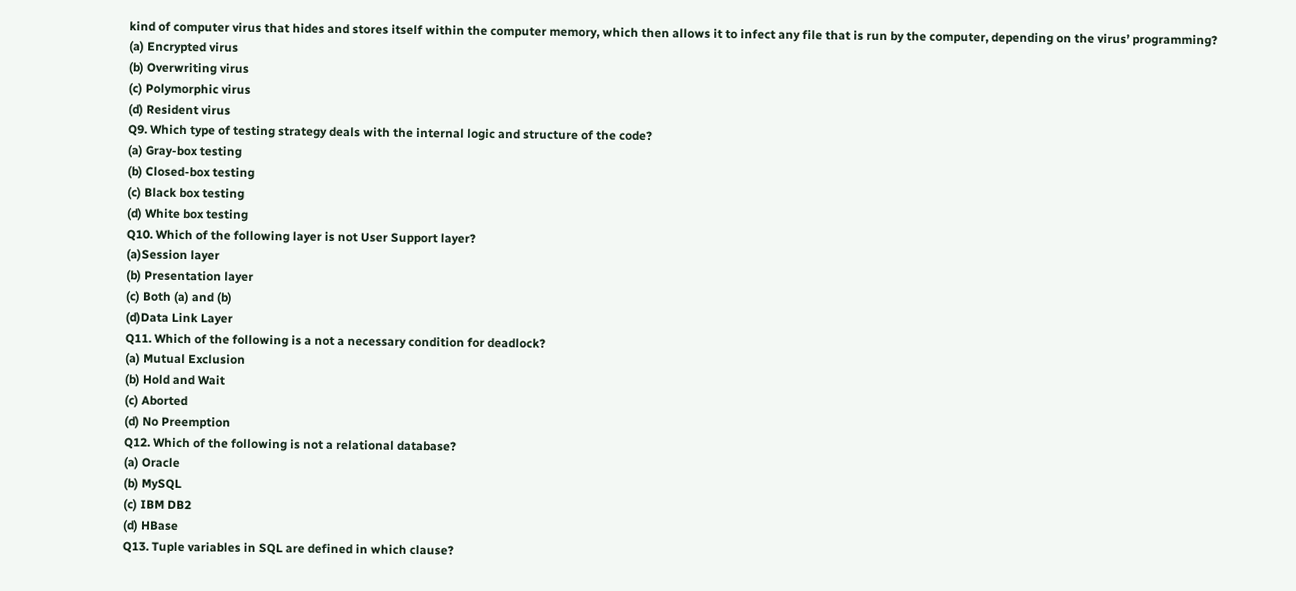kind of computer virus that hides and stores itself within the computer memory, which then allows it to infect any file that is run by the computer, depending on the virus’ programming?
(a) Encrypted virus
(b) Overwriting virus
(c) Polymorphic virus
(d) Resident virus
Q9. Which type of testing strategy deals with the internal logic and structure of the code?
(a) Gray-box testing
(b) Closed-box testing
(c) Black box testing
(d) White box testing
Q10. Which of the following layer is not User Support layer?
(a)Session layer
(b) Presentation layer
(c) Both (a) and (b)
(d)Data Link Layer
Q11. Which of the following is a not a necessary condition for deadlock?
(a) Mutual Exclusion
(b) Hold and Wait
(c) Aborted
(d) No Preemption
Q12. Which of the following is not a relational database?
(a) Oracle
(b) MySQL
(c) IBM DB2
(d) HBase
Q13. Tuple variables in SQL are defined in which clause?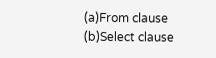(a)From clause
(b)Select clause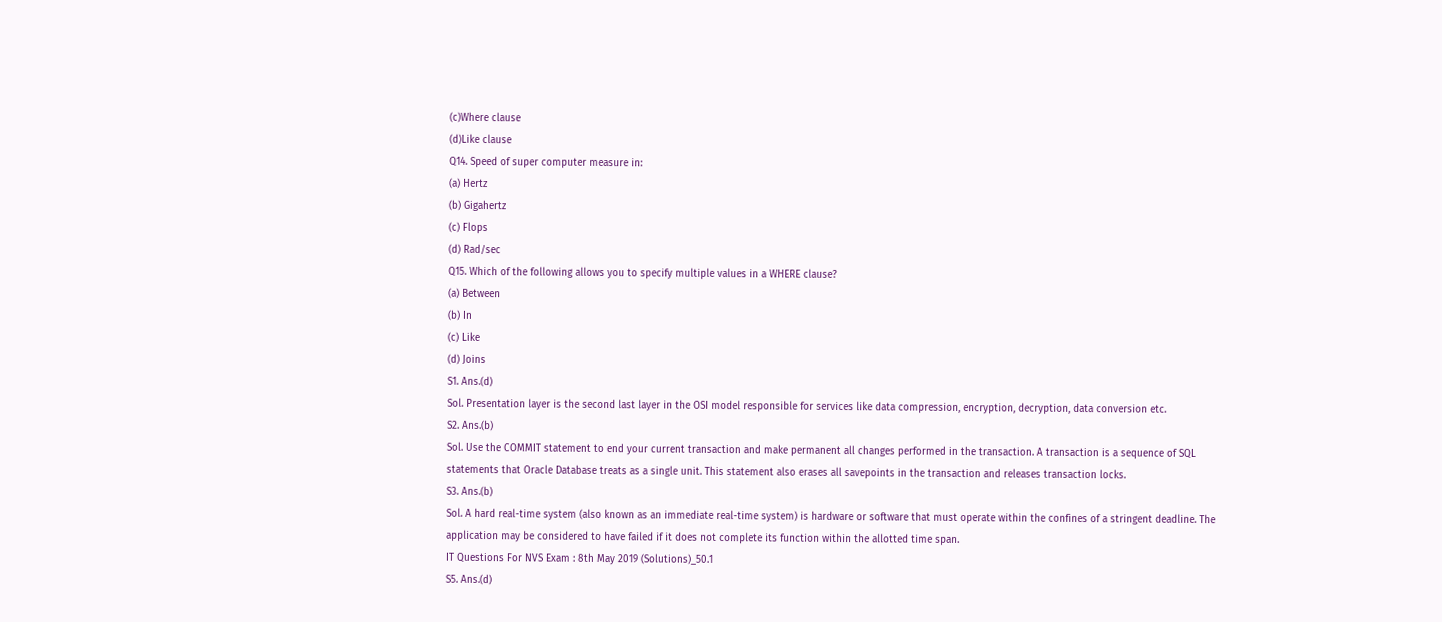(c)Where clause
(d)Like clause
Q14. Speed of super computer measure in:
(a) Hertz
(b) Gigahertz
(c) Flops
(d) Rad/sec
Q15. Which of the following allows you to specify multiple values in a WHERE clause?
(a) Between
(b) In
(c) Like
(d) Joins
S1. Ans.(d)
Sol. Presentation layer is the second last layer in the OSI model responsible for services like data compression, encryption, decryption, data conversion etc.
S2. Ans.(b)
Sol. Use the COMMIT statement to end your current transaction and make permanent all changes performed in the transaction. A transaction is a sequence of SQL statements that Oracle Database treats as a single unit. This statement also erases all savepoints in the transaction and releases transaction locks.
S3. Ans.(b)
Sol. A hard real-time system (also known as an immediate real-time system) is hardware or software that must operate within the confines of a stringent deadline. The application may be considered to have failed if it does not complete its function within the allotted time span.
IT Questions For NVS Exam : 8th May 2019 (Solutions)_50.1
S5. Ans.(d)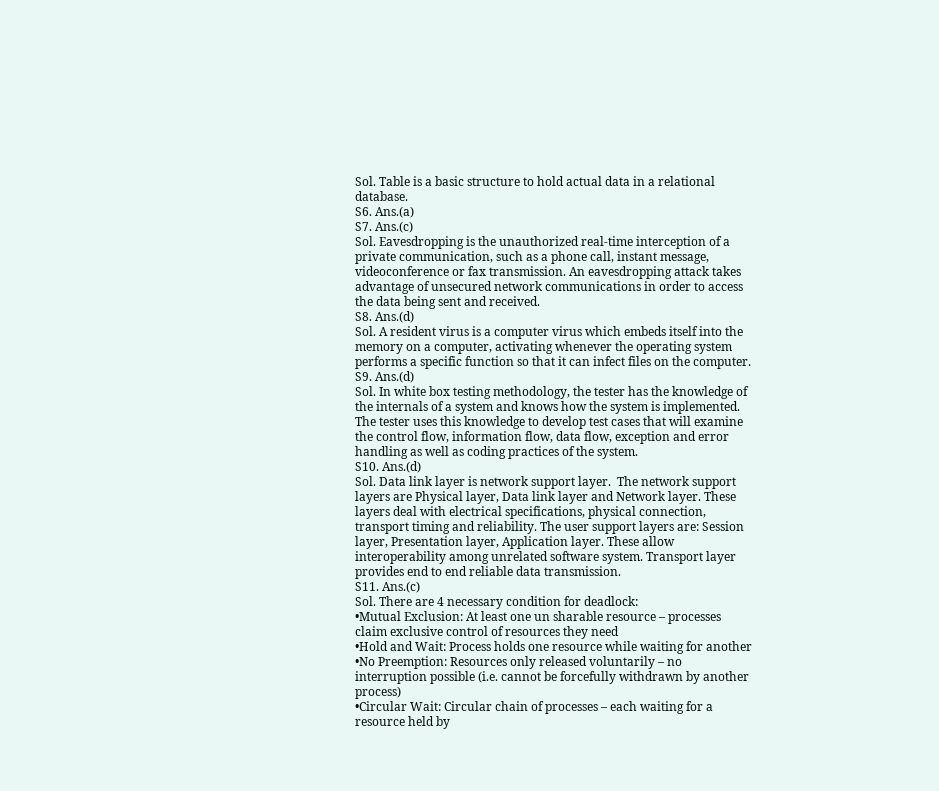Sol. Table is a basic structure to hold actual data in a relational database.
S6. Ans.(a)
S7. Ans.(c)
Sol. Eavesdropping is the unauthorized real-time interception of a private communication, such as a phone call, instant message, videoconference or fax transmission. An eavesdropping attack takes advantage of unsecured network communications in order to access the data being sent and received.
S8. Ans.(d)
Sol. A resident virus is a computer virus which embeds itself into the memory on a computer, activating whenever the operating system performs a specific function so that it can infect files on the computer.
S9. Ans.(d)
Sol. In white box testing methodology, the tester has the knowledge of the internals of a system and knows how the system is implemented. The tester uses this knowledge to develop test cases that will examine the control flow, information flow, data flow, exception and error handling as well as coding practices of the system.
S10. Ans.(d)
Sol. Data link layer is network support layer.  The network support layers are Physical layer, Data link layer and Network layer. These layers deal with electrical specifications, physical connection, transport timing and reliability. The user support layers are: Session layer, Presentation layer, Application layer. These allow interoperability among unrelated software system. Transport layer provides end to end reliable data transmission.
S11. Ans.(c)
Sol. There are 4 necessary condition for deadlock:
•Mutual Exclusion: At least one un sharable resource – processes claim exclusive control of resources they need
•Hold and Wait: Process holds one resource while waiting for another
•No Preemption: Resources only released voluntarily – no interruption possible (i.e. cannot be forcefully withdrawn by another process)
•Circular Wait: Circular chain of processes – each waiting for a resource held by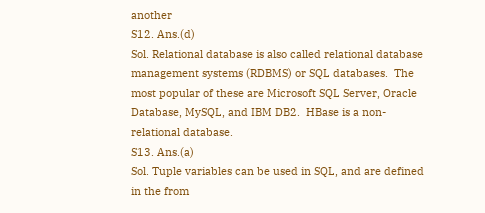another
S12. Ans.(d)
Sol. Relational database is also called relational database management systems (RDBMS) or SQL databases.  The most popular of these are Microsoft SQL Server, Oracle Database, MySQL, and IBM DB2.  HBase is a non-relational database.
S13. Ans.(a)
Sol. Tuple variables can be used in SQL, and are defined in the from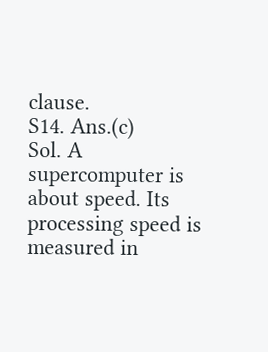clause.
S14. Ans.(c)
Sol. A supercomputer is about speed. Its processing speed is measured in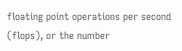floating point operations per second (flops), or the number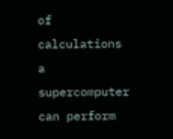of calculations a supercomputer can perform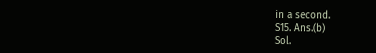in a second.
S15. Ans.(b)
Sol.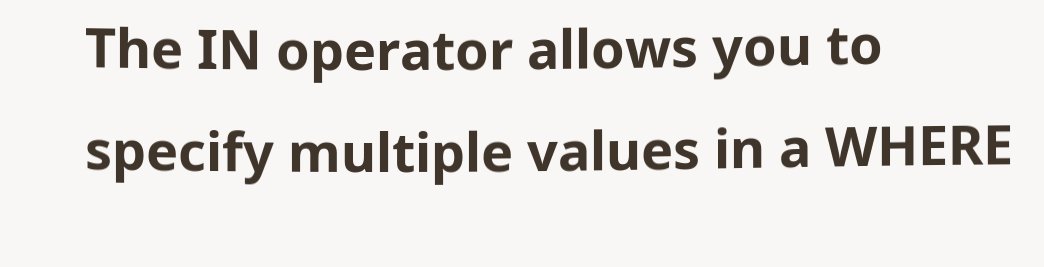The IN operator allows you to specify multiple values in a WHERE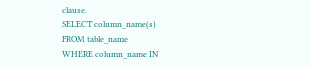clause.
SELECT column_name(s)
FROM table_name
WHERE column_name IN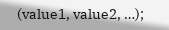(value1, value2, …);